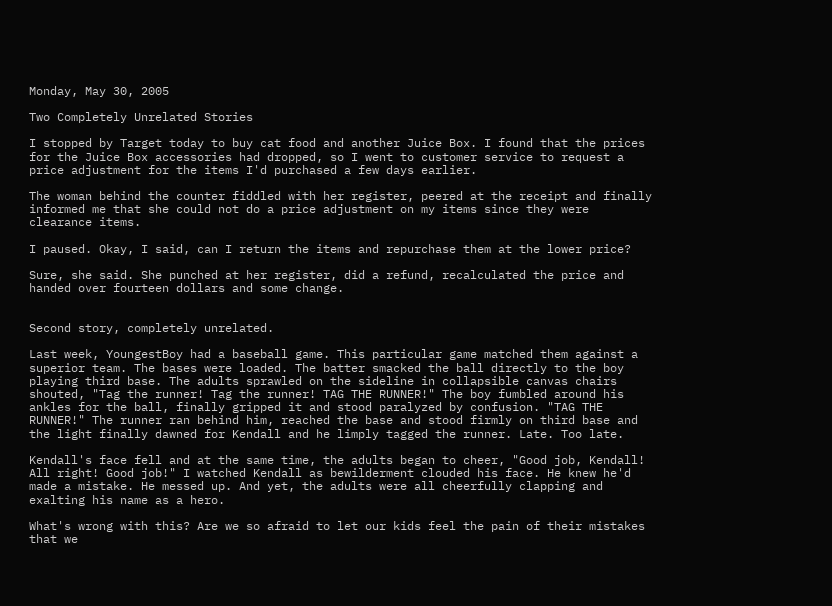Monday, May 30, 2005

Two Completely Unrelated Stories

I stopped by Target today to buy cat food and another Juice Box. I found that the prices for the Juice Box accessories had dropped, so I went to customer service to request a price adjustment for the items I'd purchased a few days earlier.

The woman behind the counter fiddled with her register, peered at the receipt and finally informed me that she could not do a price adjustment on my items since they were clearance items.

I paused. Okay, I said, can I return the items and repurchase them at the lower price?

Sure, she said. She punched at her register, did a refund, recalculated the price and handed over fourteen dollars and some change.


Second story, completely unrelated.

Last week, YoungestBoy had a baseball game. This particular game matched them against a superior team. The bases were loaded. The batter smacked the ball directly to the boy playing third base. The adults sprawled on the sideline in collapsible canvas chairs shouted, "Tag the runner! Tag the runner! TAG THE RUNNER!" The boy fumbled around his ankles for the ball, finally gripped it and stood paralyzed by confusion. "TAG THE RUNNER!" The runner ran behind him, reached the base and stood firmly on third base and the light finally dawned for Kendall and he limply tagged the runner. Late. Too late.

Kendall's face fell and at the same time, the adults began to cheer, "Good job, Kendall! All right! Good job!" I watched Kendall as bewilderment clouded his face. He knew he'd made a mistake. He messed up. And yet, the adults were all cheerfully clapping and exalting his name as a hero.

What's wrong with this? Are we so afraid to let our kids feel the pain of their mistakes that we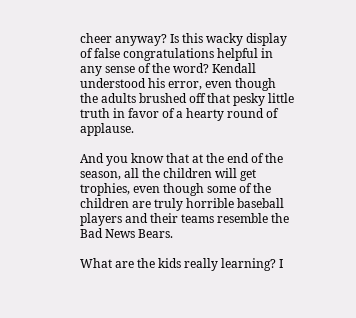cheer anyway? Is this wacky display of false congratulations helpful in any sense of the word? Kendall understood his error, even though the adults brushed off that pesky little truth in favor of a hearty round of applause.

And you know that at the end of the season, all the children will get trophies, even though some of the children are truly horrible baseball players and their teams resemble the Bad News Bears.

What are the kids really learning? I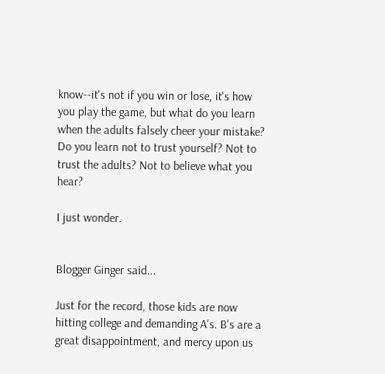know--it's not if you win or lose, it's how you play the game, but what do you learn when the adults falsely cheer your mistake? Do you learn not to trust yourself? Not to trust the adults? Not to believe what you hear?

I just wonder.


Blogger Ginger said...

Just for the record, those kids are now hitting college and demanding A's. B's are a great disappointment, and mercy upon us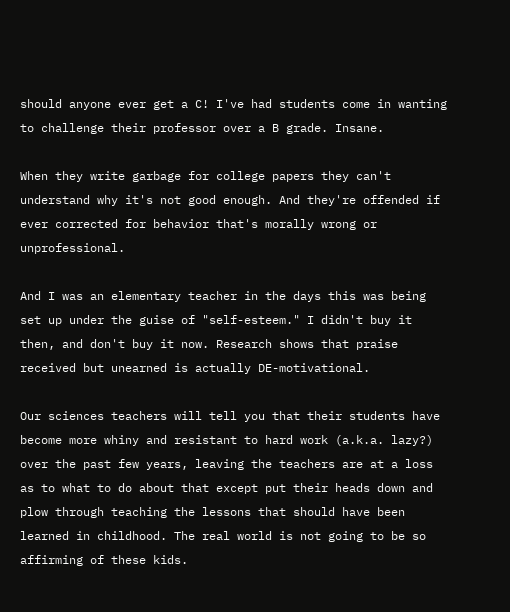should anyone ever get a C! I've had students come in wanting to challenge their professor over a B grade. Insane.

When they write garbage for college papers they can't understand why it's not good enough. And they're offended if ever corrected for behavior that's morally wrong or unprofessional.

And I was an elementary teacher in the days this was being set up under the guise of "self-esteem." I didn't buy it then, and don't buy it now. Research shows that praise received but unearned is actually DE-motivational.

Our sciences teachers will tell you that their students have become more whiny and resistant to hard work (a.k.a. lazy?) over the past few years, leaving the teachers are at a loss as to what to do about that except put their heads down and plow through teaching the lessons that should have been learned in childhood. The real world is not going to be so affirming of these kids.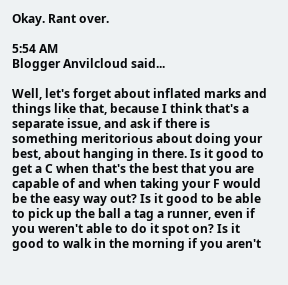Okay. Rant over.

5:54 AM
Blogger Anvilcloud said...

Well, let's forget about inflated marks and things like that, because I think that's a separate issue, and ask if there is something meritorious about doing your best, about hanging in there. Is it good to get a C when that's the best that you are capable of and when taking your F would be the easy way out? Is it good to be able to pick up the ball a tag a runner, even if you weren't able to do it spot on? Is it good to walk in the morning if you aren't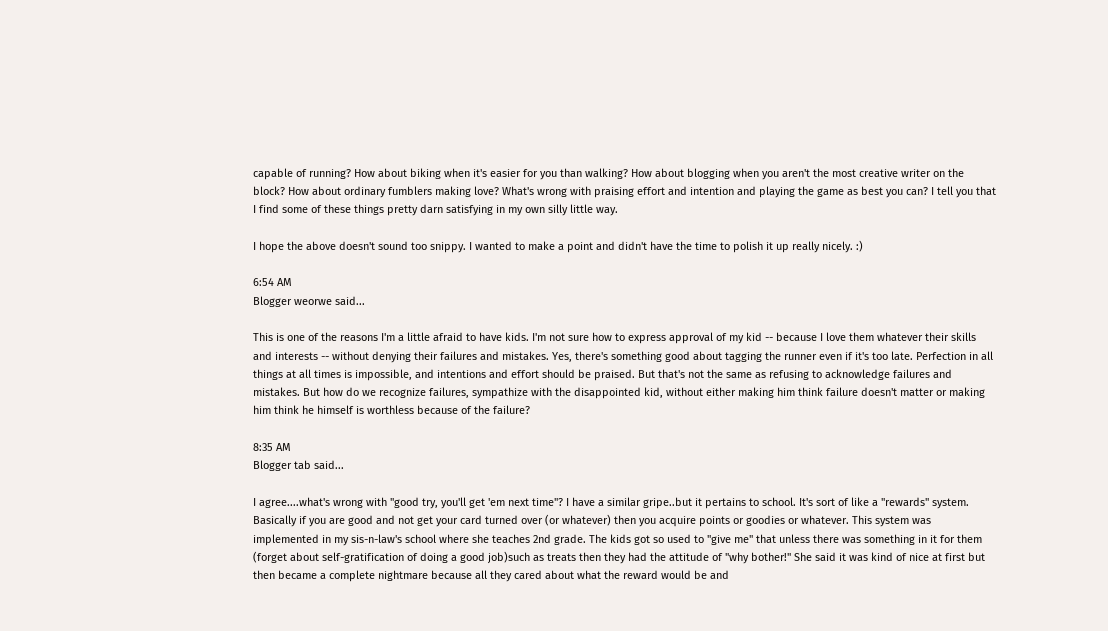capable of running? How about biking when it's easier for you than walking? How about blogging when you aren't the most creative writer on the block? How about ordinary fumblers making love? What's wrong with praising effort and intention and playing the game as best you can? I tell you that I find some of these things pretty darn satisfying in my own silly little way.

I hope the above doesn't sound too snippy. I wanted to make a point and didn't have the time to polish it up really nicely. :)

6:54 AM
Blogger weorwe said...

This is one of the reasons I'm a little afraid to have kids. I'm not sure how to express approval of my kid -- because I love them whatever their skills and interests -- without denying their failures and mistakes. Yes, there's something good about tagging the runner even if it's too late. Perfection in all things at all times is impossible, and intentions and effort should be praised. But that's not the same as refusing to acknowledge failures and mistakes. But how do we recognize failures, sympathize with the disappointed kid, without either making him think failure doesn't matter or making him think he himself is worthless because of the failure?

8:35 AM
Blogger tab said...

I agree....what's wrong with "good try, you'll get 'em next time"? I have a similar gripe..but it pertains to school. It's sort of like a "rewards" system. Basically if you are good and not get your card turned over (or whatever) then you acquire points or goodies or whatever. This system was implemented in my sis-n-law's school where she teaches 2nd grade. The kids got so used to "give me" that unless there was something in it for them (forget about self-gratification of doing a good job)such as treats then they had the attitude of "why bother!" She said it was kind of nice at first but then became a complete nightmare because all they cared about what the reward would be and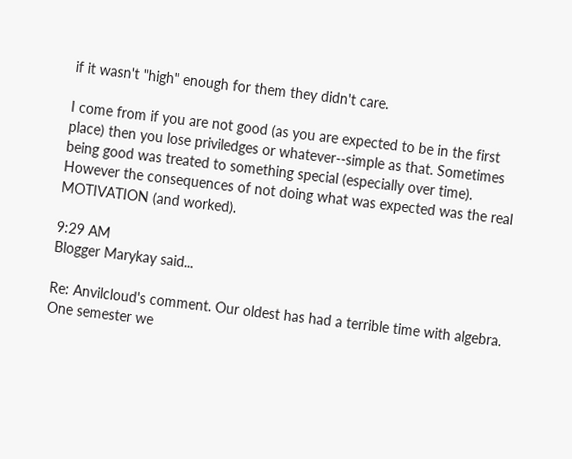if it wasn't "high" enough for them they didn't care.

I come from if you are not good (as you are expected to be in the first place) then you lose priviledges or whatever--simple as that. Sometimes being good was treated to something special (especially over time). However the consequences of not doing what was expected was the real MOTIVATION (and worked).

9:29 AM
Blogger Marykay said...

Re: Anvilcloud's comment. Our oldest has had a terrible time with algebra. One semester we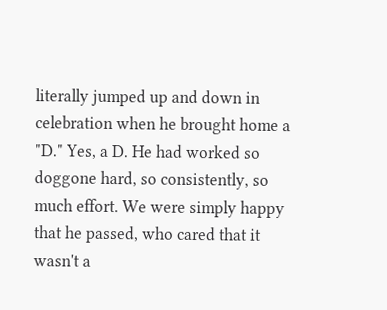literally jumped up and down in celebration when he brought home a "D." Yes, a D. He had worked so doggone hard, so consistently, so much effort. We were simply happy that he passed, who cared that it wasn't a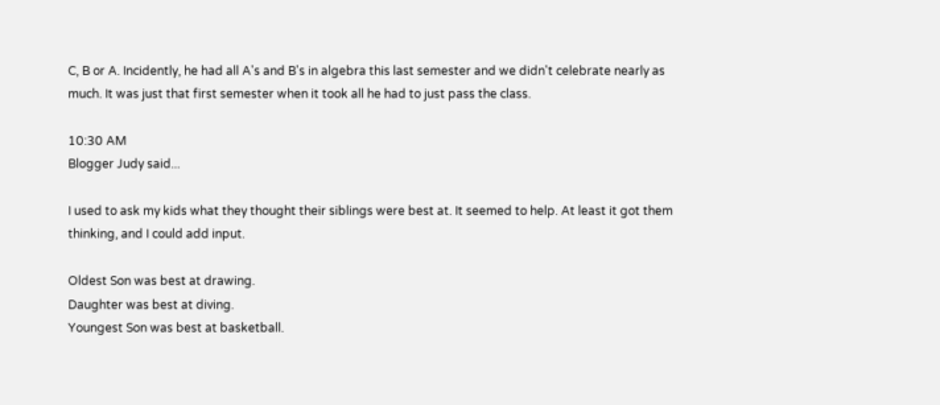C, B or A. Incidently, he had all A's and B's in algebra this last semester and we didn't celebrate nearly as much. It was just that first semester when it took all he had to just pass the class.

10:30 AM
Blogger Judy said...

I used to ask my kids what they thought their siblings were best at. It seemed to help. At least it got them thinking, and I could add input.

Oldest Son was best at drawing.
Daughter was best at diving.
Youngest Son was best at basketball.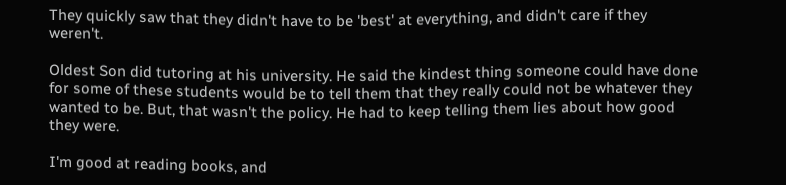They quickly saw that they didn't have to be 'best' at everything, and didn't care if they weren't.

Oldest Son did tutoring at his university. He said the kindest thing someone could have done for some of these students would be to tell them that they really could not be whatever they wanted to be. But, that wasn't the policy. He had to keep telling them lies about how good they were.

I'm good at reading books, and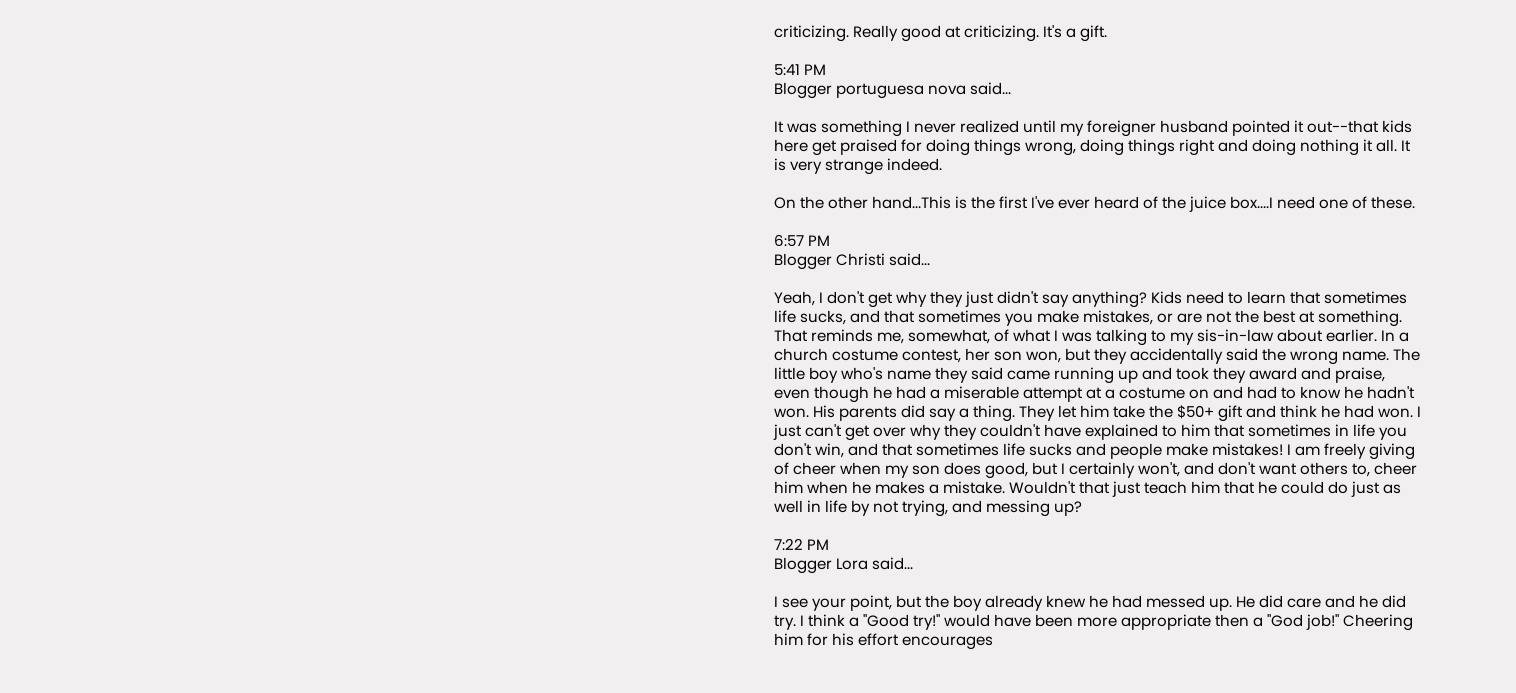criticizing. Really good at criticizing. It's a gift.

5:41 PM
Blogger portuguesa nova said...

It was something I never realized until my foreigner husband pointed it out--that kids here get praised for doing things wrong, doing things right and doing nothing it all. It is very strange indeed.

On the other hand...This is the first I've ever heard of the juice box....I need one of these.

6:57 PM
Blogger Christi said...

Yeah, I don't get why they just didn't say anything? Kids need to learn that sometimes life sucks, and that sometimes you make mistakes, or are not the best at something. That reminds me, somewhat, of what I was talking to my sis-in-law about earlier. In a church costume contest, her son won, but they accidentally said the wrong name. The little boy who's name they said came running up and took they award and praise, even though he had a miserable attempt at a costume on and had to know he hadn't won. His parents did say a thing. They let him take the $50+ gift and think he had won. I just can't get over why they couldn't have explained to him that sometimes in life you don't win, and that sometimes life sucks and people make mistakes! I am freely giving of cheer when my son does good, but I certainly won't, and don't want others to, cheer him when he makes a mistake. Wouldn't that just teach him that he could do just as well in life by not trying, and messing up?

7:22 PM
Blogger Lora said...

I see your point, but the boy already knew he had messed up. He did care and he did try. I think a "Good try!" would have been more appropriate then a "God job!" Cheering him for his effort encourages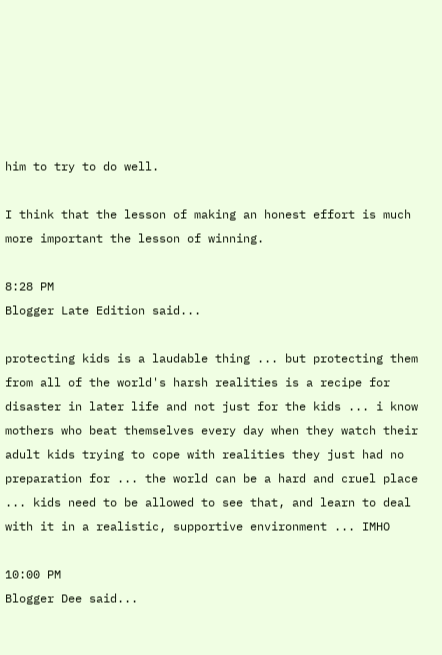him to try to do well.

I think that the lesson of making an honest effort is much more important the lesson of winning.

8:28 PM
Blogger Late Edition said...

protecting kids is a laudable thing ... but protecting them from all of the world's harsh realities is a recipe for disaster in later life and not just for the kids ... i know mothers who beat themselves every day when they watch their adult kids trying to cope with realities they just had no preparation for ... the world can be a hard and cruel place ... kids need to be allowed to see that, and learn to deal with it in a realistic, supportive environment ... IMHO

10:00 PM
Blogger Dee said...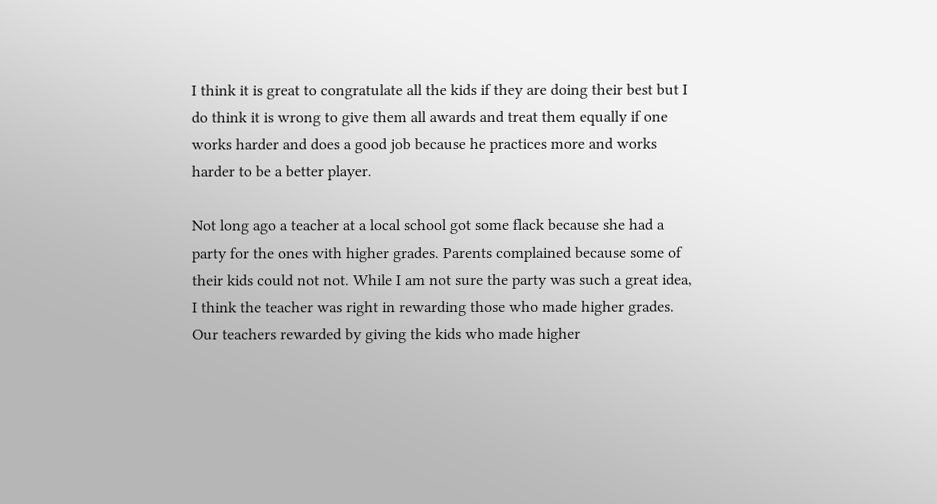I think it is great to congratulate all the kids if they are doing their best but I do think it is wrong to give them all awards and treat them equally if one works harder and does a good job because he practices more and works harder to be a better player.

Not long ago a teacher at a local school got some flack because she had a party for the ones with higher grades. Parents complained because some of their kids could not not. While I am not sure the party was such a great idea, I think the teacher was right in rewarding those who made higher grades. Our teachers rewarded by giving the kids who made higher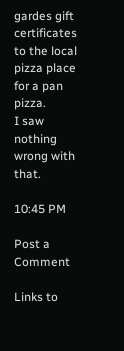gardes gift certificates to the local pizza place for a pan pizza.
I saw nothing wrong with that.

10:45 PM

Post a Comment

Links to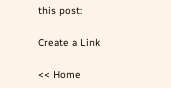this post:

Create a Link

<< Home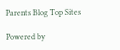Parents Blog Top Sites

Powered by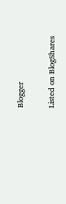Blogger

Listed on BlogShares